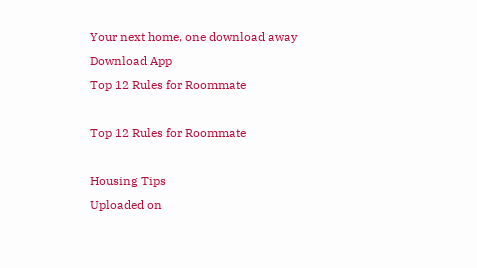Your next home, one download away
Download App
Top 12 Rules for Roommate

Top 12 Rules for Roommate

Housing Tips
Uploaded on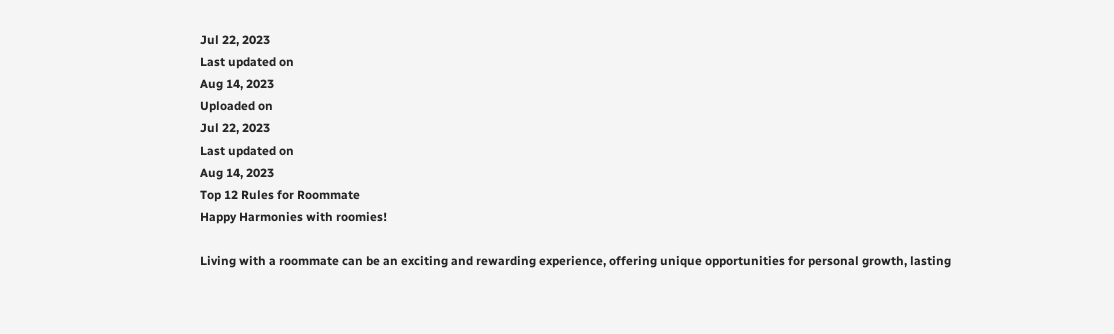Jul 22, 2023
Last updated on
Aug 14, 2023
Uploaded on
Jul 22, 2023
Last updated on
Aug 14, 2023
Top 12 Rules for Roommate
Happy Harmonies with roomies!

Living with a roommate can be an exciting and rewarding experience, offering unique opportunities for personal growth, lasting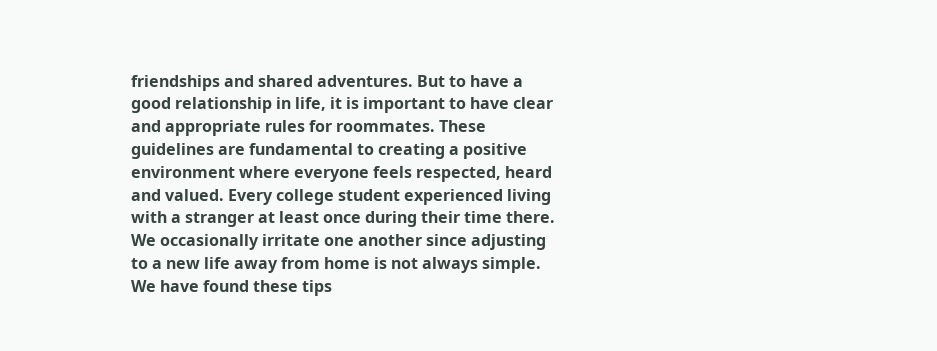friendships and shared adventures. But to have a good relationship in life, it is important to have clear and appropriate rules for roommates. These guidelines are fundamental to creating a positive environment where everyone feels respected, heard and valued. Every college student experienced living with a stranger at least once during their time there. We occasionally irritate one another since adjusting to a new life away from home is not always simple. We have found these tips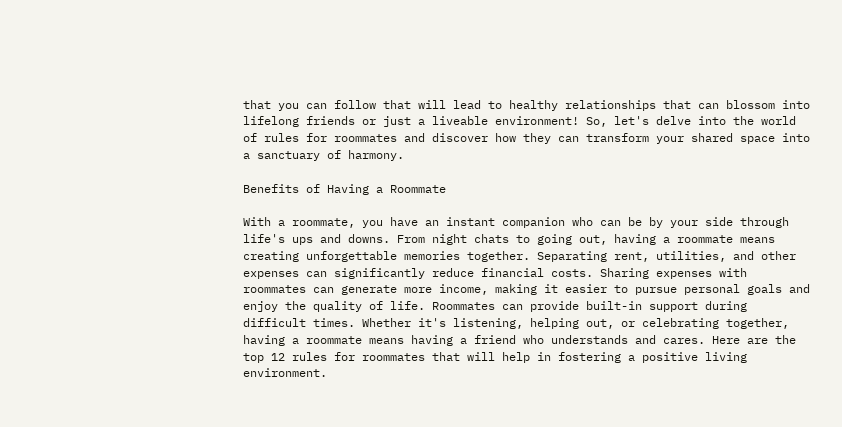that you can follow that will lead to healthy relationships that can blossom into lifelong friends or just a liveable environment! So, let's delve into the world of rules for roommates and discover how they can transform your shared space into a sanctuary of harmony.

Benefits of Having a Roommate

With a roommate, you have an instant companion who can be by your side through life's ups and downs. From night chats to going out, having a roommate means creating unforgettable memories together. Separating rent, utilities, and other expenses can significantly reduce financial costs. Sharing expenses with roommates can generate more income, making it easier to pursue personal goals and enjoy the quality of life. Roommates can provide built-in support during difficult times. Whether it's listening, helping out, or celebrating together, having a roommate means having a friend who understands and cares. Here are the top 12 rules for roommates that will help in fostering a positive living environment.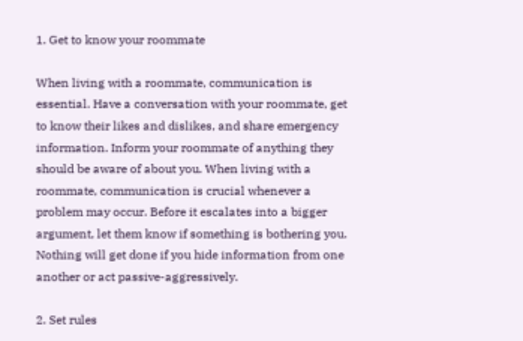1. Get to know your roommate

When living with a roommate, communication is essential. Have a conversation with your roommate, get to know their likes and dislikes, and share emergency information. Inform your roommate of anything they should be aware of about you. When living with a roommate, communication is crucial whenever a problem may occur. Before it escalates into a bigger argument, let them know if something is bothering you. Nothing will get done if you hide information from one another or act passive-aggressively.

2. Set rules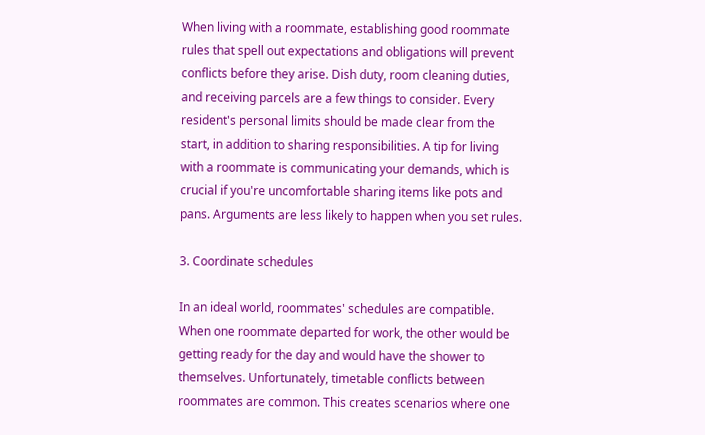When living with a roommate, establishing good roommate rules that spell out expectations and obligations will prevent conflicts before they arise. Dish duty, room cleaning duties, and receiving parcels are a few things to consider. Every resident's personal limits should be made clear from the start, in addition to sharing responsibilities. A tip for living with a roommate is communicating your demands, which is crucial if you're uncomfortable sharing items like pots and pans. Arguments are less likely to happen when you set rules.

3. Coordinate schedules

In an ideal world, roommates' schedules are compatible. When one roommate departed for work, the other would be getting ready for the day and would have the shower to themselves. Unfortunately, timetable conflicts between roommates are common. This creates scenarios where one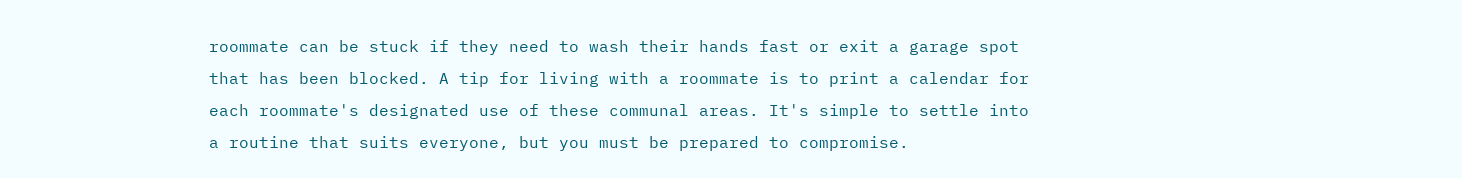roommate can be stuck if they need to wash their hands fast or exit a garage spot that has been blocked. A tip for living with a roommate is to print a calendar for each roommate's designated use of these communal areas. It's simple to settle into a routine that suits everyone, but you must be prepared to compromise.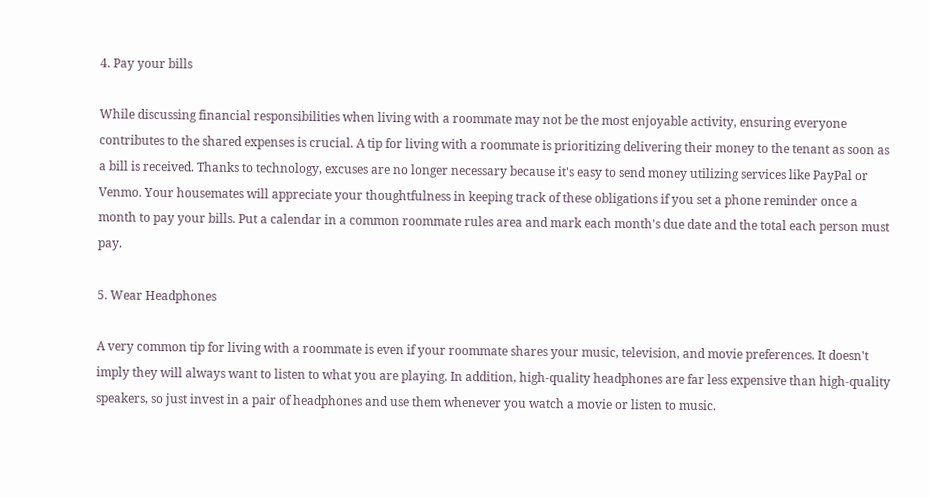4. Pay your bills

While discussing financial responsibilities when living with a roommate may not be the most enjoyable activity, ensuring everyone contributes to the shared expenses is crucial. A tip for living with a roommate is prioritizing delivering their money to the tenant as soon as a bill is received. Thanks to technology, excuses are no longer necessary because it's easy to send money utilizing services like PayPal or Venmo. Your housemates will appreciate your thoughtfulness in keeping track of these obligations if you set a phone reminder once a month to pay your bills. Put a calendar in a common roommate rules area and mark each month's due date and the total each person must pay.

5. Wear Headphones

A very common tip for living with a roommate is even if your roommate shares your music, television, and movie preferences. It doesn't imply they will always want to listen to what you are playing. In addition, high-quality headphones are far less expensive than high-quality speakers, so just invest in a pair of headphones and use them whenever you watch a movie or listen to music.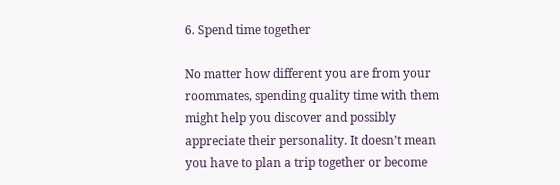6. Spend time together

No matter how different you are from your roommates, spending quality time with them might help you discover and possibly appreciate their personality. It doesn’t mean you have to plan a trip together or become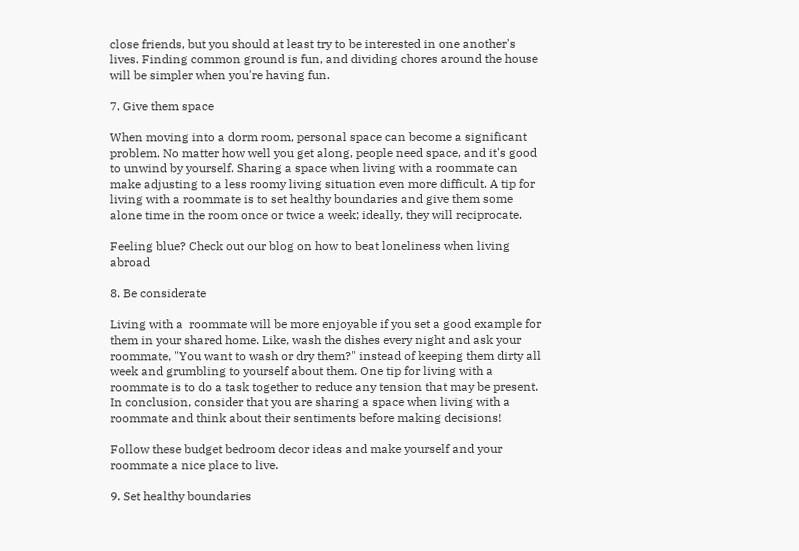close friends, but you should at least try to be interested in one another's lives. Finding common ground is fun, and dividing chores around the house will be simpler when you're having fun.

7. Give them space

When moving into a dorm room, personal space can become a significant problem. No matter how well you get along, people need space, and it's good to unwind by yourself. Sharing a space when living with a roommate can make adjusting to a less roomy living situation even more difficult. A tip for living with a roommate is to set healthy boundaries and give them some alone time in the room once or twice a week; ideally, they will reciprocate.

Feeling blue? Check out our blog on how to beat loneliness when living abroad

8. Be considerate

Living with a  roommate will be more enjoyable if you set a good example for them in your shared home. Like, wash the dishes every night and ask your roommate, "You want to wash or dry them?" instead of keeping them dirty all week and grumbling to yourself about them. One tip for living with a roommate is to do a task together to reduce any tension that may be present. In conclusion, consider that you are sharing a space when living with a roommate and think about their sentiments before making decisions!

Follow these budget bedroom decor ideas and make yourself and your roommate a nice place to live.

9. Set healthy boundaries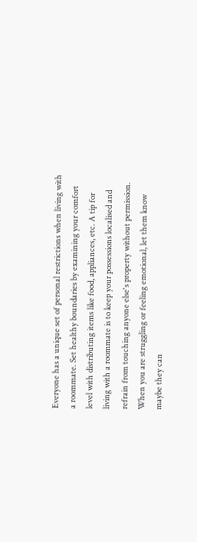Everyone has a unique set of personal restrictions when living with a roommate. Set healthy boundaries by examining your comfort level with distributing items like food, appliances, etc. A tip for living with a roommate is to keep your possessions localised and refrain from touching anyone else's property without permission. When you are struggling or feeling emotional, let them know maybe they can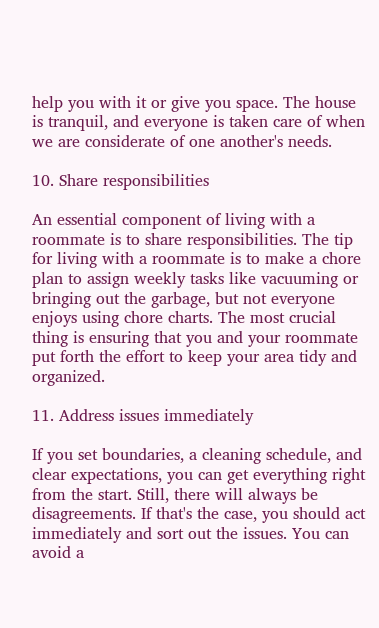help you with it or give you space. The house is tranquil, and everyone is taken care of when we are considerate of one another's needs.

10. Share responsibilities

An essential component of living with a roommate is to share responsibilities. The tip for living with a roommate is to make a chore plan to assign weekly tasks like vacuuming or bringing out the garbage, but not everyone enjoys using chore charts. The most crucial thing is ensuring that you and your roommate put forth the effort to keep your area tidy and organized.

11. Address issues immediately

If you set boundaries, a cleaning schedule, and clear expectations, you can get everything right from the start. Still, there will always be disagreements. If that's the case, you should act immediately and sort out the issues. You can avoid a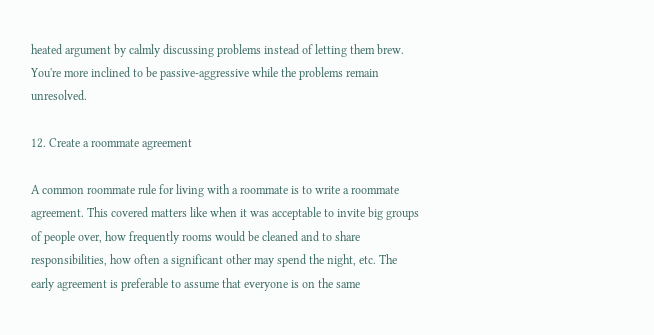heated argument by calmly discussing problems instead of letting them brew. You're more inclined to be passive-aggressive while the problems remain unresolved.

12. Create a roommate agreement

A common roommate rule for living with a roommate is to write a roommate agreement. This covered matters like when it was acceptable to invite big groups of people over, how frequently rooms would be cleaned and to share responsibilities, how often a significant other may spend the night, etc. The early agreement is preferable to assume that everyone is on the same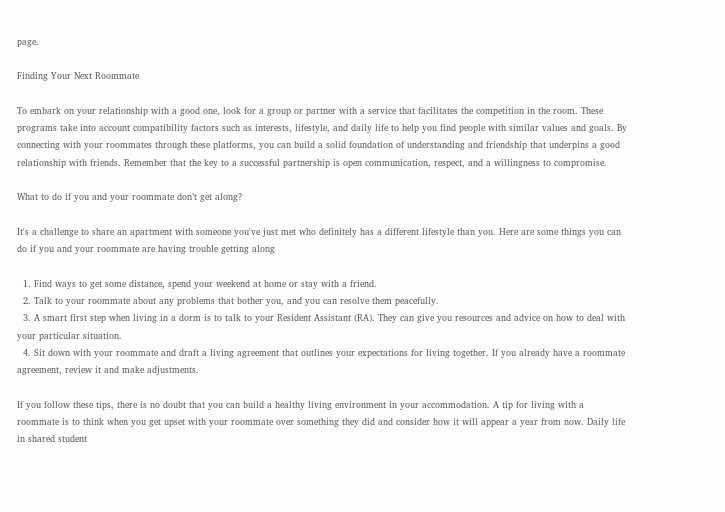page.

Finding Your Next Roommate

To embark on your relationship with a good one, look for a group or partner with a service that facilitates the competition in the room. These programs take into account compatibility factors such as interests, lifestyle, and daily life to help you find people with similar values and goals. By connecting with your roommates through these platforms, you can build a solid foundation of understanding and friendship that underpins a good relationship with friends. Remember that the key to a successful partnership is open communication, respect, and a willingness to compromise.

What to do if you and your roommate don’t get along?

It's a challenge to share an apartment with someone you've just met who definitely has a different lifestyle than you. Here are some things you can do if you and your roommate are having trouble getting along

  1. Find ways to get some distance, spend your weekend at home or stay with a friend.
  2. Talk to your roommate about any problems that bother you, and you can resolve them peacefully.
  3. A smart first step when living in a dorm is to talk to your Resident Assistant (RA). They can give you resources and advice on how to deal with your particular situation.
  4. Sit down with your roommate and draft a living agreement that outlines your expectations for living together. If you already have a roommate agreement, review it and make adjustments.

If you follow these tips, there is no doubt that you can build a healthy living environment in your accommodation. A tip for living with a roommate is to think when you get upset with your roommate over something they did and consider how it will appear a year from now. Daily life in shared student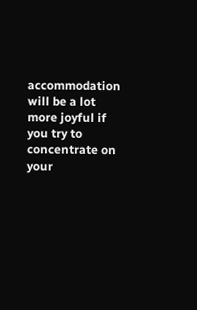accommodation will be a lot more joyful if you try to concentrate on your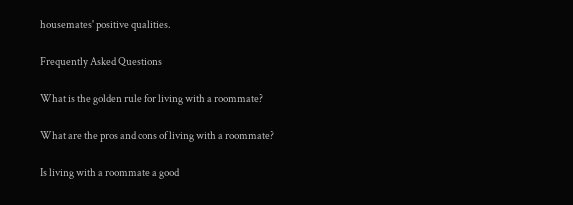housemates' positive qualities.

Frequently Asked Questions

What is the golden rule for living with a roommate?

What are the pros and cons of living with a roommate?

Is living with a roommate a good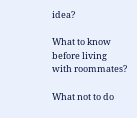idea?

What to know before living with roommates?

What not to do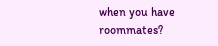when you have roommates?